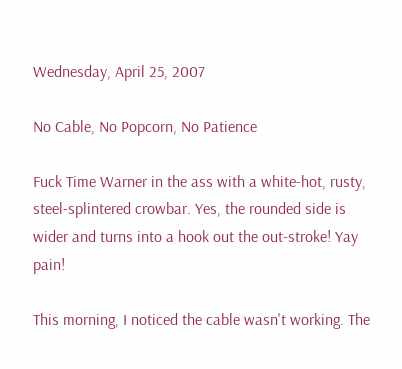Wednesday, April 25, 2007

No Cable, No Popcorn, No Patience

Fuck Time Warner in the ass with a white-hot, rusty, steel-splintered crowbar. Yes, the rounded side is wider and turns into a hook out the out-stroke! Yay pain!

This morning, I noticed the cable wasn't working. The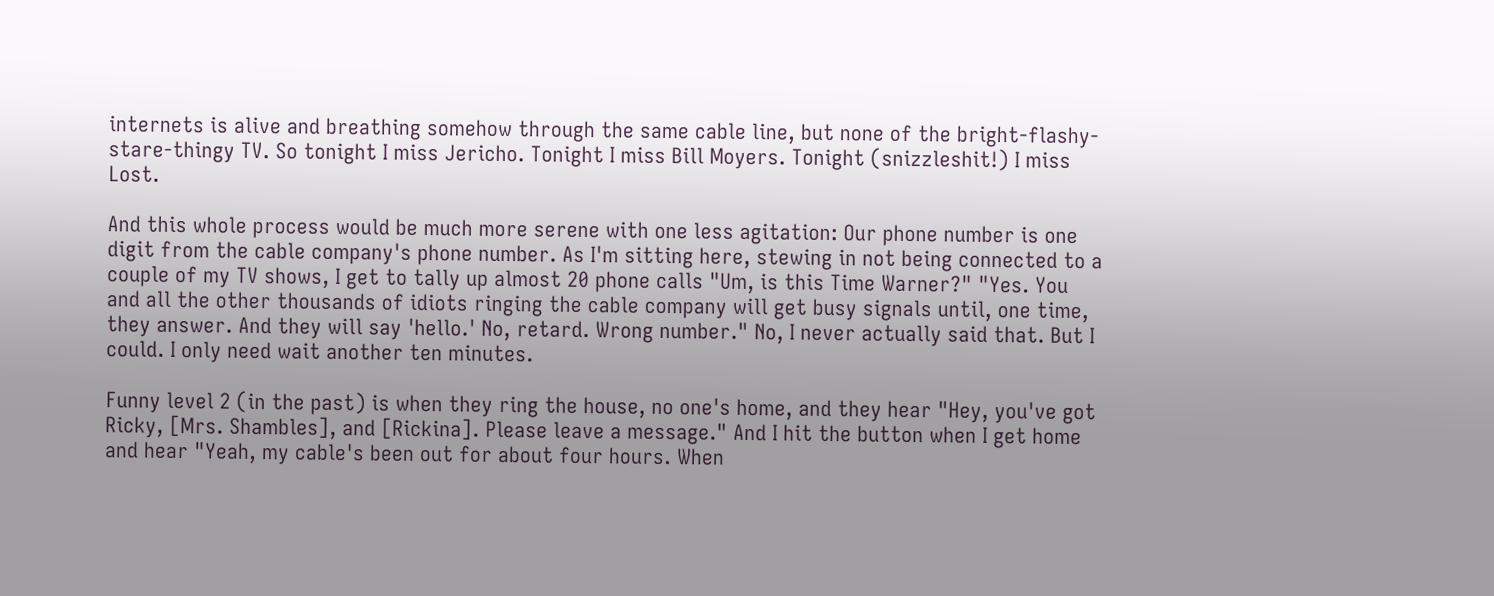internets is alive and breathing somehow through the same cable line, but none of the bright-flashy-stare-thingy TV. So tonight I miss Jericho. Tonight I miss Bill Moyers. Tonight (snizzleshit!) I miss Lost.

And this whole process would be much more serene with one less agitation: Our phone number is one digit from the cable company's phone number. As I'm sitting here, stewing in not being connected to a couple of my TV shows, I get to tally up almost 20 phone calls "Um, is this Time Warner?" "Yes. You and all the other thousands of idiots ringing the cable company will get busy signals until, one time, they answer. And they will say 'hello.' No, retard. Wrong number." No, I never actually said that. But I could. I only need wait another ten minutes.

Funny level 2 (in the past) is when they ring the house, no one's home, and they hear "Hey, you've got Ricky, [Mrs. Shambles], and [Rickina]. Please leave a message." And I hit the button when I get home and hear "Yeah, my cable's been out for about four hours. When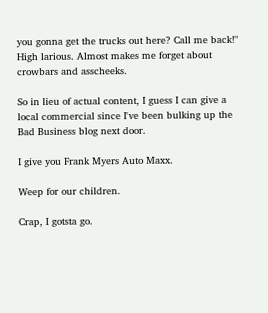you gonna get the trucks out here? Call me back!" High larious. Almost makes me forget about crowbars and asscheeks.

So in lieu of actual content, I guess I can give a local commercial since I've been bulking up the Bad Business blog next door.

I give you Frank Myers Auto Maxx.

Weep for our children.

Crap, I gotsta go.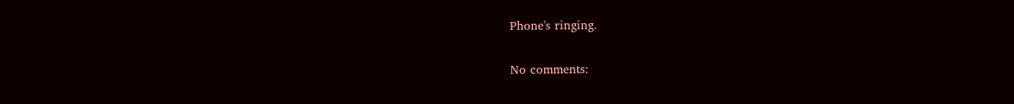Phone's ringing.

No comments: